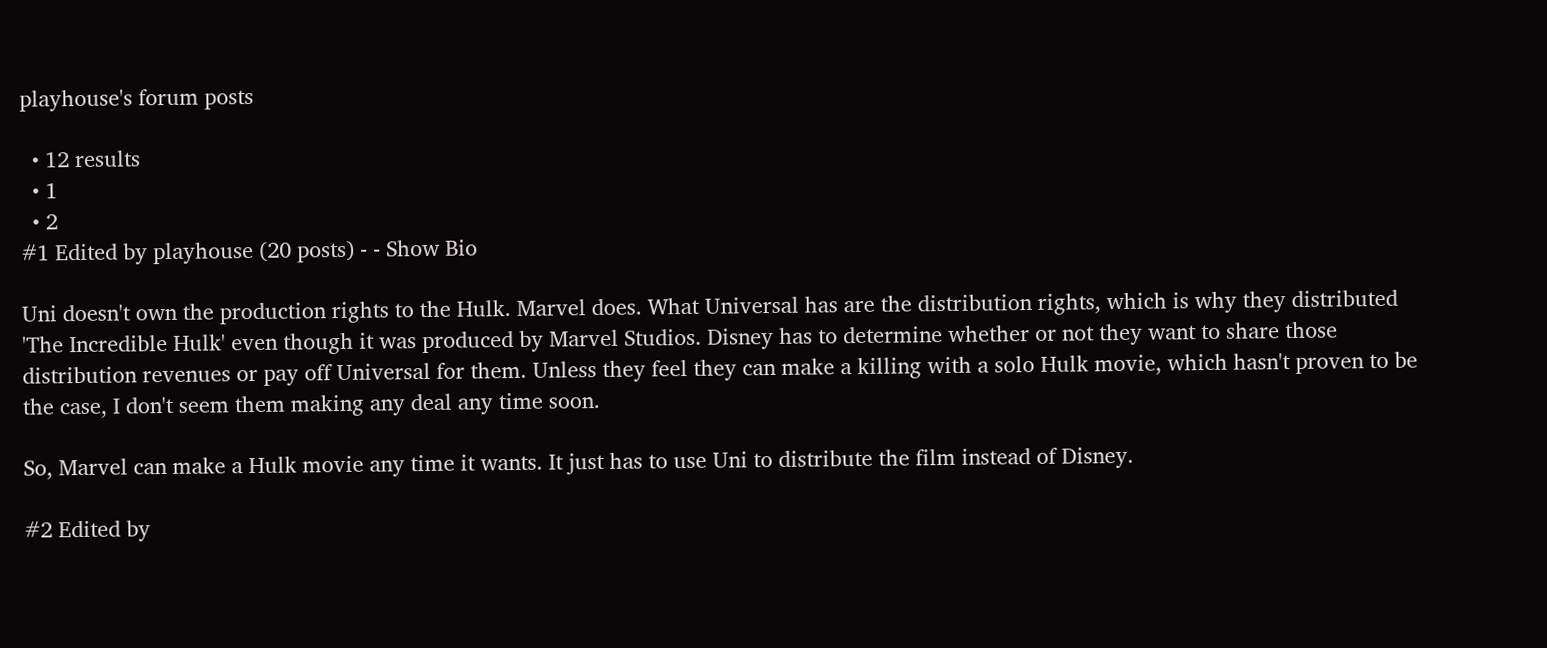playhouse's forum posts

  • 12 results
  • 1
  • 2
#1 Edited by playhouse (20 posts) - - Show Bio

Uni doesn't own the production rights to the Hulk. Marvel does. What Universal has are the distribution rights, which is why they distributed 'The Incredible Hulk' even though it was produced by Marvel Studios. Disney has to determine whether or not they want to share those distribution revenues or pay off Universal for them. Unless they feel they can make a killing with a solo Hulk movie, which hasn't proven to be the case, I don't seem them making any deal any time soon.

So, Marvel can make a Hulk movie any time it wants. It just has to use Uni to distribute the film instead of Disney.

#2 Edited by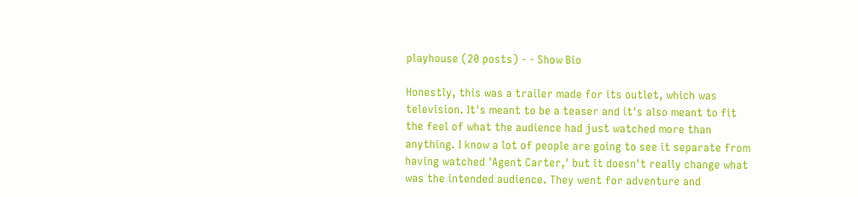playhouse (20 posts) - - Show Bio

Honestly, this was a trailer made for its outlet, which was television. It's meant to be a teaser and it's also meant to fit the feel of what the audience had just watched more than anything. I know a lot of people are going to see it separate from having watched 'Agent Carter,' but it doesn't really change what was the intended audience. They went for adventure and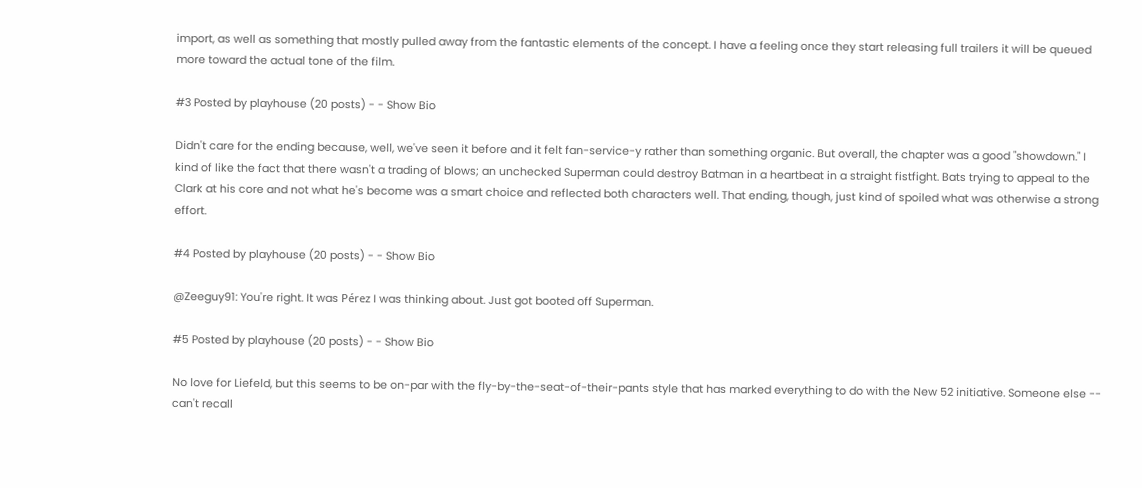import, as well as something that mostly pulled away from the fantastic elements of the concept. I have a feeling once they start releasing full trailers it will be queued more toward the actual tone of the film.

#3 Posted by playhouse (20 posts) - - Show Bio

Didn't care for the ending because, well, we've seen it before and it felt fan-service-y rather than something organic. But overall, the chapter was a good "showdown." I kind of like the fact that there wasn't a trading of blows; an unchecked Superman could destroy Batman in a heartbeat in a straight fistfight. Bats trying to appeal to the Clark at his core and not what he's become was a smart choice and reflected both characters well. That ending, though, just kind of spoiled what was otherwise a strong effort.

#4 Posted by playhouse (20 posts) - - Show Bio

@Zeeguy91: You're right. It was Pérez I was thinking about. Just got booted off Superman.

#5 Posted by playhouse (20 posts) - - Show Bio

No love for Liefeld, but this seems to be on-par with the fly-by-the-seat-of-their-pants style that has marked everything to do with the New 52 initiative. Someone else -- can't recall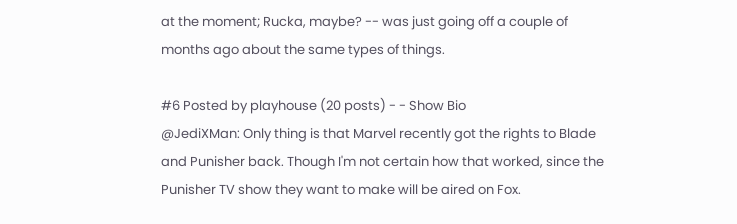at the moment; Rucka, maybe? -- was just going off a couple of months ago about the same types of things.

#6 Posted by playhouse (20 posts) - - Show Bio
@JediXMan: Only thing is that Marvel recently got the rights to Blade and Punisher back. Though I'm not certain how that worked, since the Punisher TV show they want to make will be aired on Fox.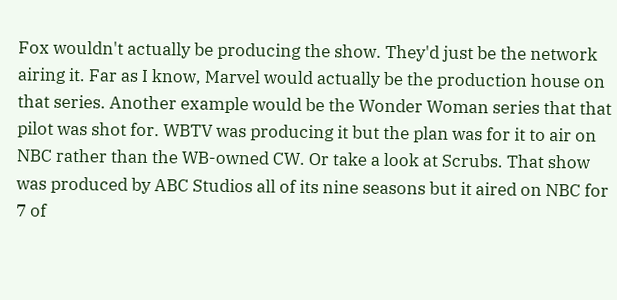Fox wouldn't actually be producing the show. They'd just be the network airing it. Far as I know, Marvel would actually be the production house on that series. Another example would be the Wonder Woman series that that pilot was shot for. WBTV was producing it but the plan was for it to air on NBC rather than the WB-owned CW. Or take a look at Scrubs. That show was produced by ABC Studios all of its nine seasons but it aired on NBC for 7 of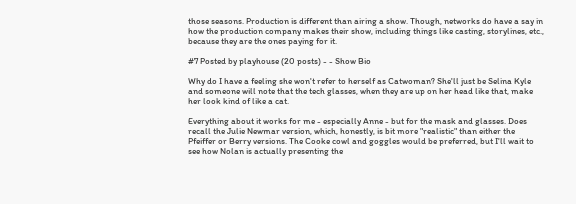those seasons. Production is different than airing a show. Though, networks do have a say in how the production company makes their show, including things like casting, storylines, etc., because they are the ones paying for it.

#7 Posted by playhouse (20 posts) - - Show Bio

Why do I have a feeling she won't refer to herself as Catwoman? She'll just be Selina Kyle and someone will note that the tech glasses, when they are up on her head like that, make her look kind of like a cat.

Everything about it works for me - especially Anne - but for the mask and glasses. Does recall the Julie Newmar version, which, honestly, is bit more "realistic" than either the Pfeiffer or Berry versions. The Cooke cowl and goggles would be preferred, but I'll wait to see how Nolan is actually presenting the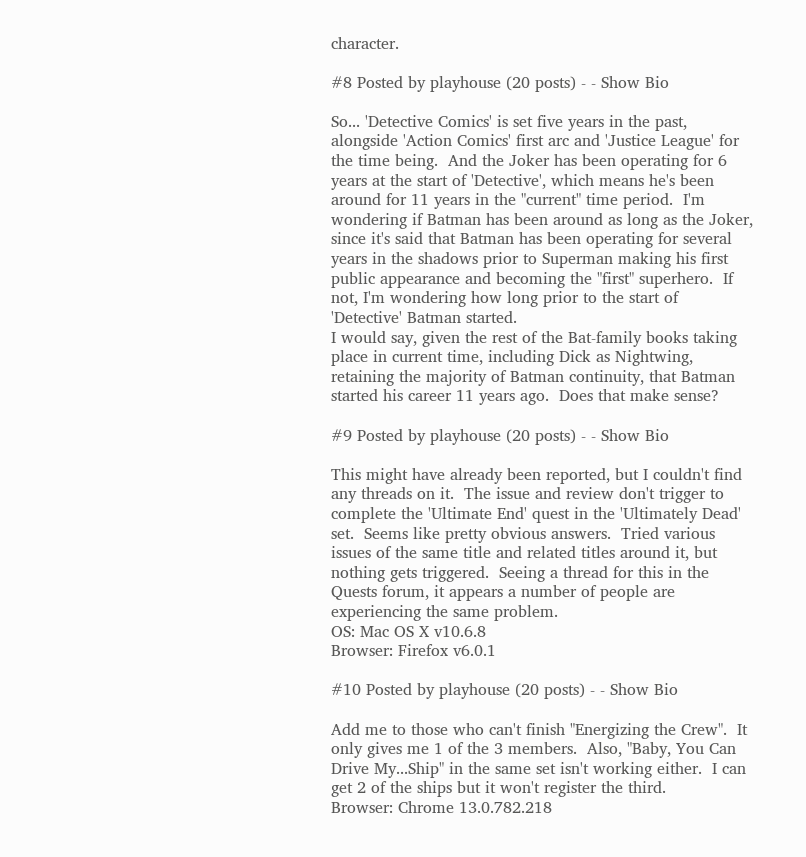character.

#8 Posted by playhouse (20 posts) - - Show Bio

So... 'Detective Comics' is set five years in the past, alongside 'Action Comics' first arc and 'Justice League' for the time being.  And the Joker has been operating for 6 years at the start of 'Detective', which means he's been around for 11 years in the "current" time period.  I'm wondering if Batman has been around as long as the Joker, since it's said that Batman has been operating for several years in the shadows prior to Superman making his first public appearance and becoming the "first" superhero.  If not, I'm wondering how long prior to the start of 'Detective' Batman started.
I would say, given the rest of the Bat-family books taking place in current time, including Dick as Nightwing, retaining the majority of Batman continuity, that Batman started his career 11 years ago.  Does that make sense?

#9 Posted by playhouse (20 posts) - - Show Bio

This might have already been reported, but I couldn't find any threads on it.  The issue and review don't trigger to complete the 'Ultimate End' quest in the 'Ultimately Dead' set.  Seems like pretty obvious answers.  Tried various issues of the same title and related titles around it, but nothing gets triggered.  Seeing a thread for this in the Quests forum, it appears a number of people are experiencing the same problem.
OS: Mac OS X v10.6.8
Browser: Firefox v6.0.1

#10 Posted by playhouse (20 posts) - - Show Bio

Add me to those who can't finish "Energizing the Crew".  It only gives me 1 of the 3 members.  Also, "Baby, You Can Drive My...Ship" in the same set isn't working either.  I can get 2 of the ships but it won't register the third.
Browser: Chrome 13.0.782.218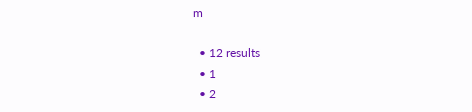m

  • 12 results
  • 1
  • 2